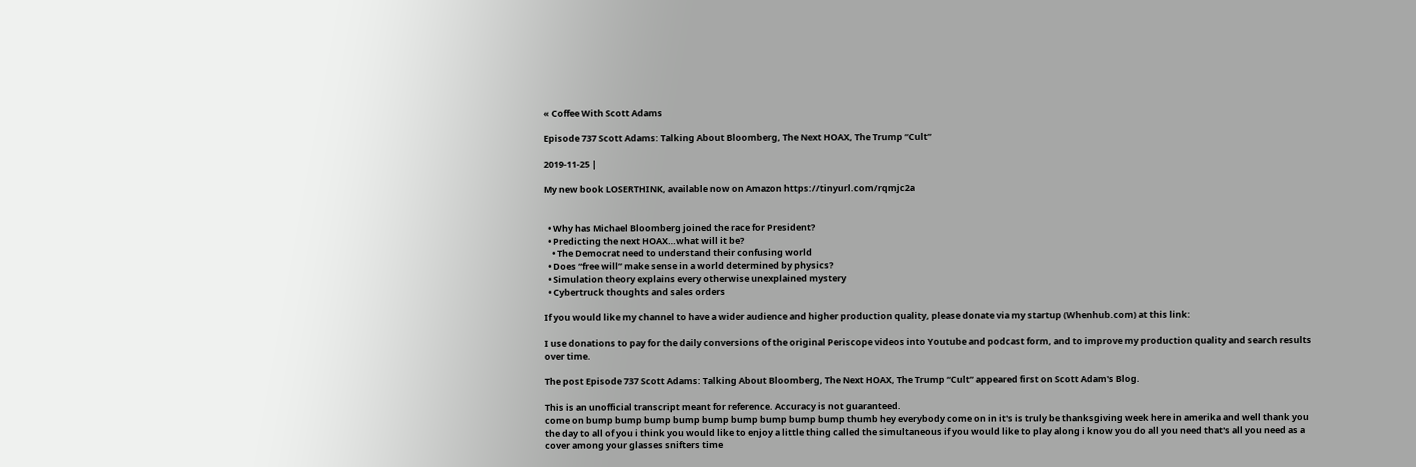« Coffee With Scott Adams

Episode 737 Scott Adams: Talking About Bloomberg, The Next HOAX, The Trump “Cult”

2019-11-25 |

My new book LOSERTHINK, available now on Amazon https://tinyurl.com/rqmjc2a


  • Why has Michael Bloomberg joined the race for President?
  • Predicting the next HOAX…what will it be?
    • The Democrat need to understand their confusing world
  • Does “free will” make sense in a world determined by physics?
  • Simulation theory explains every otherwise unexplained mystery
  • Cybertruck thoughts and sales orders

If you would like my channel to have a wider audience and higher production quality, please donate via my startup (Whenhub.com) at this link:

I use donations to pay for the daily conversions of the original Periscope videos into Youtube and podcast form, and to improve my production quality and search results over time.

The post Episode 737 Scott Adams: Talking About Bloomberg, The Next HOAX, The Trump “Cult” appeared first on Scott Adam's Blog.

This is an unofficial transcript meant for reference. Accuracy is not guaranteed.
come on bump bump bump bump bump bump bump bump bump thumb hey everybody come on in it's is truly be thanksgiving week here in amerika and well thank you the day to all of you i think you would like to enjoy a little thing called the simultaneous if you would like to play along i know you do all you need that's all you need as a cover among your glasses snifters time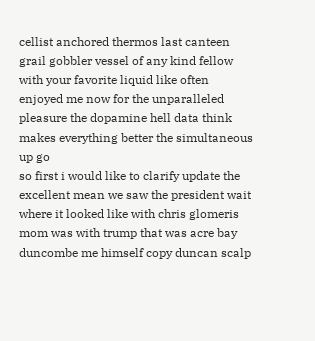cellist anchored thermos last canteen grail gobbler vessel of any kind fellow with your favorite liquid like often enjoyed me now for the unparalleled pleasure the dopamine hell data think makes everything better the simultaneous up go
so first i would like to clarify update the excellent mean we saw the president wait where it looked like with chris glomeris mom was with trump that was acre bay duncombe me himself copy duncan scalp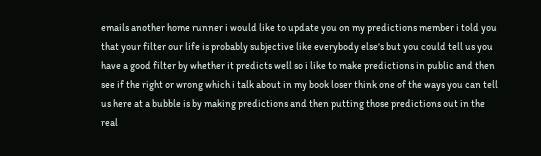emails another home runner i would like to update you on my predictions member i told you that your filter our life is probably subjective like everybody else's but you could tell us you have a good filter by whether it predicts well so i like to make predictions in public and then see if the right or wrong which i talk about in my book loser think one of the ways you can tell us here at a bubble is by making predictions and then putting those predictions out in the real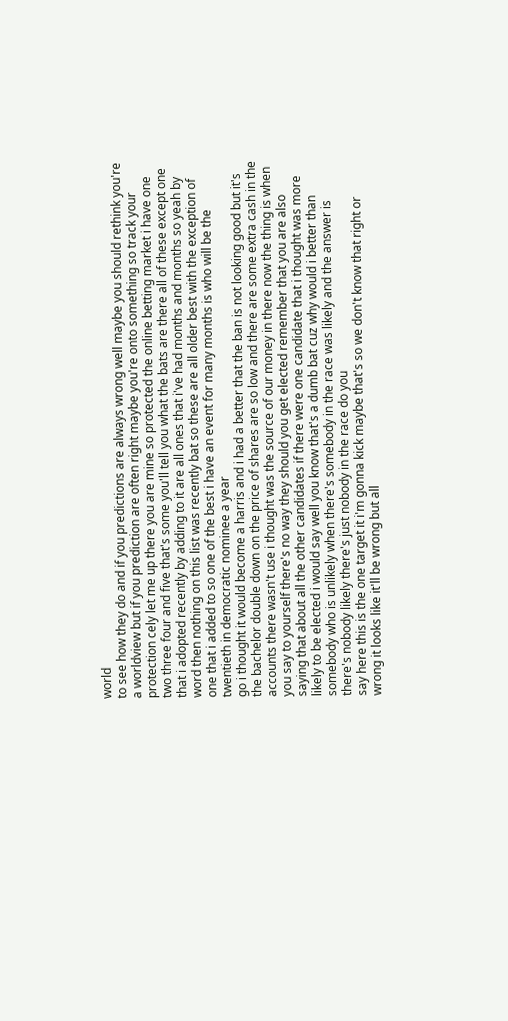world
to see how they do and if you predictions are always wrong well maybe you should rethink you're a worldview but if you prediction are often right maybe you're onto something so track your protection cely let me up there you are mine so protected the online betting market i have one two three four and five that's some you'll tell you what the bats are there all of these except one that i adopted recently by adding to it are all ones that i've had months and months so yeah by word then nothing on this list was recently bat so these are all older best with the exception of one that i added to so one of the best i have an event for many months is who will be the twentieth in democratic nominee a year
go i thought it would become a harris and i had a better that the ban is not looking good but it's the bachelor double down on the price of shares are so low and there are some extra cash in the accounts there wasn't use i thought was the source of our money in there now the thing is when you say to yourself there's no way they should you get elected remember that you are also saying that about all the other candidates if there were one candidate that i thought was more likely to be elected i would say well you know that's a dumb bat cuz why would i better than somebody who is unlikely when there's somebody in the race was likely and the answer is there's nobody likely there's just nobody in the race do you
say here this is the one target it i'm gonna kick maybe that's so we don't know that right or wrong it looks like it'll be wrong but all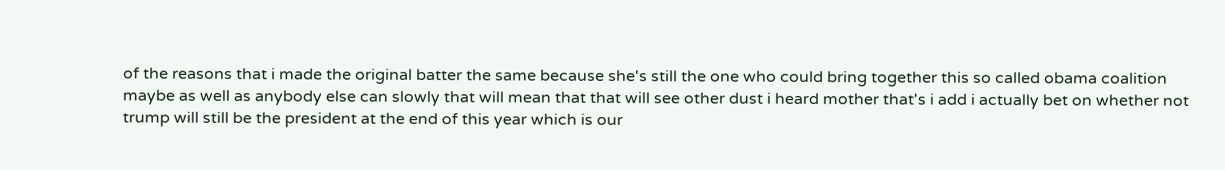of the reasons that i made the original batter the same because she's still the one who could bring together this so called obama coalition maybe as well as anybody else can slowly that will mean that that will see other dust i heard mother that's i add i actually bet on whether not trump will still be the president at the end of this year which is our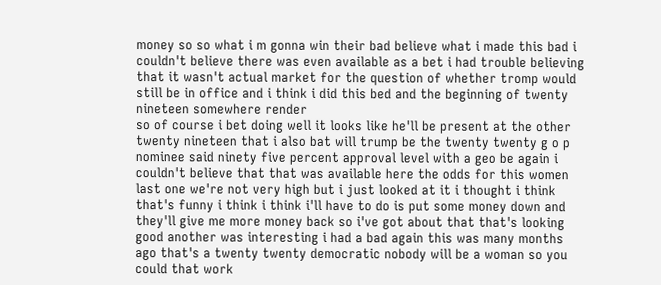money so so what i m gonna win their bad believe what i made this bad i couldn't believe there was even available as a bet i had trouble believing that it wasn't actual market for the question of whether tromp would still be in office and i think i did this bed and the beginning of twenty nineteen somewhere render
so of course i bet doing well it looks like he'll be present at the other twenty nineteen that i also bat will trump be the twenty twenty g o p nominee said ninety five percent approval level with a geo be again i couldn't believe that that was available here the odds for this women last one we're not very high but i just looked at it i thought i think that's funny i think i think i'll have to do is put some money down and they'll give me more money back so i've got about that that's looking good another was interesting i had a bad again this was many months ago that's a twenty twenty democratic nobody will be a woman so you could that work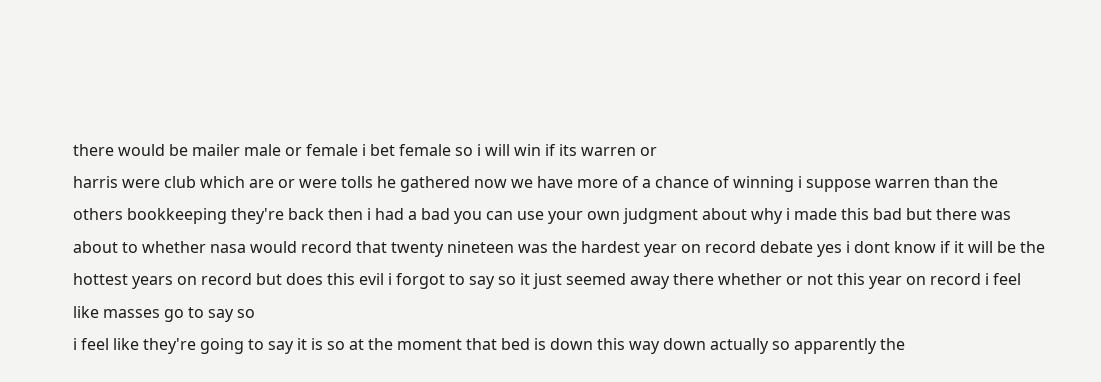there would be mailer male or female i bet female so i will win if its warren or
harris were club which are or were tolls he gathered now we have more of a chance of winning i suppose warren than the others bookkeeping they're back then i had a bad you can use your own judgment about why i made this bad but there was about to whether nasa would record that twenty nineteen was the hardest year on record debate yes i dont know if it will be the hottest years on record but does this evil i forgot to say so it just seemed away there whether or not this year on record i feel like masses go to say so
i feel like they're going to say it is so at the moment that bed is down this way down actually so apparently the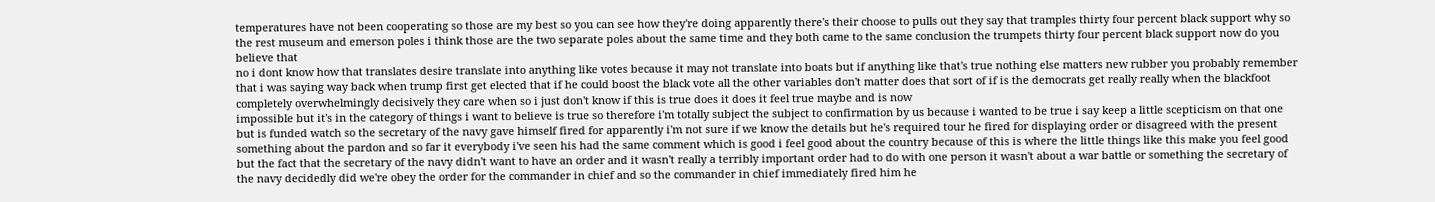temperatures have not been cooperating so those are my best so you can see how they're doing apparently there's their choose to pulls out they say that tramples thirty four percent black support why so the rest museum and emerson poles i think those are the two separate poles about the same time and they both came to the same conclusion the trumpets thirty four percent black support now do you believe that
no i dont know how that translates desire translate into anything like votes because it may not translate into boats but if anything like that's true nothing else matters new rubber you probably remember that i was saying way back when trump first get elected that if he could boost the black vote all the other variables don't matter does that sort of if is the democrats get really really when the blackfoot completely overwhelmingly decisively they care when so i just don't know if this is true does it does it feel true maybe and is now
impossible but it's in the category of things i want to believe is true so therefore i'm totally subject the subject to confirmation by us because i wanted to be true i say keep a little scepticism on that one but is funded watch so the secretary of the navy gave himself fired for apparently i'm not sure if we know the details but he's required tour he fired for displaying order or disagreed with the present something about the pardon and so far it everybody i've seen his had the same comment which is good i feel good about the country because of this is where the little things like this make you feel good
but the fact that the secretary of the navy didn't want to have an order and it wasn't really a terribly important order had to do with one person it wasn't about a war battle or something the secretary of the navy decidedly did we're obey the order for the commander in chief and so the commander in chief immediately fired him he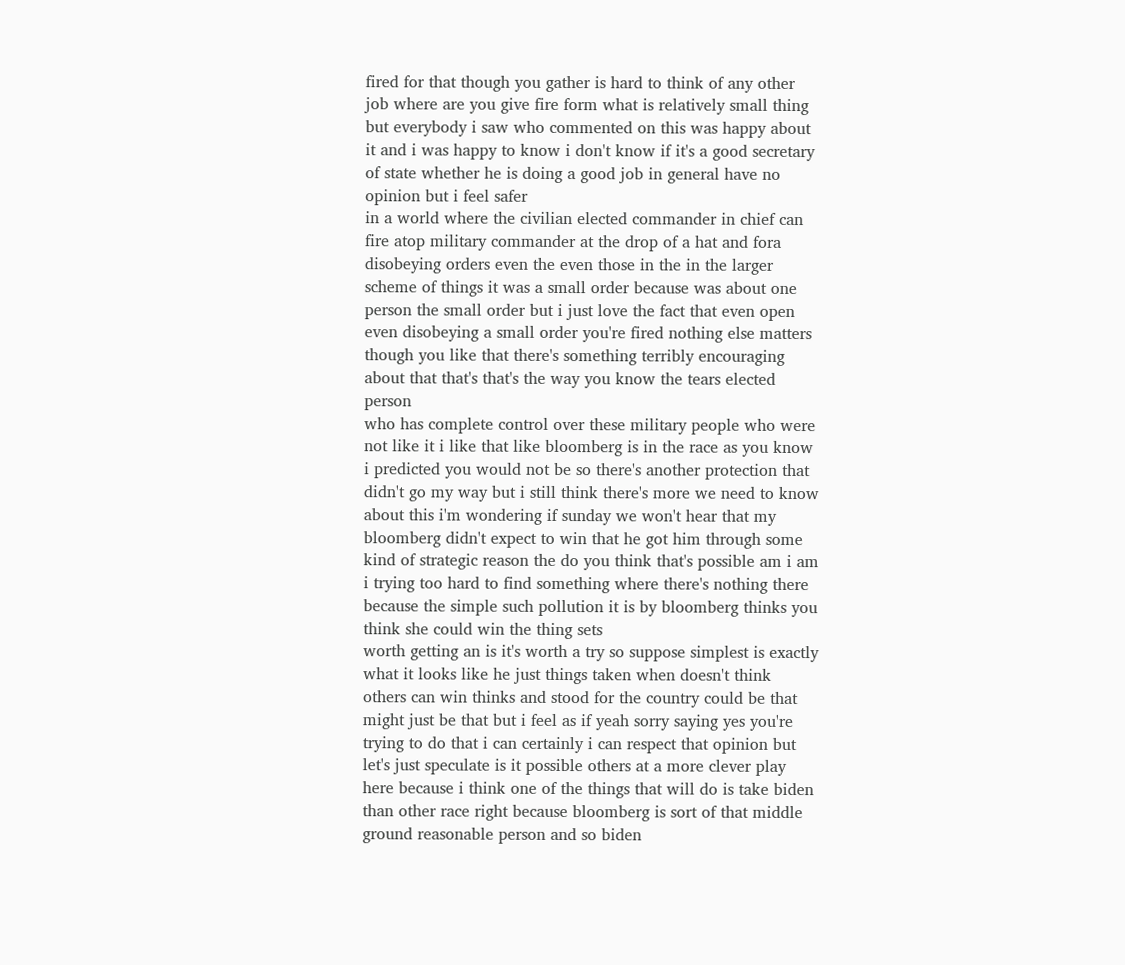fired for that though you gather is hard to think of any other job where are you give fire form what is relatively small thing but everybody i saw who commented on this was happy about it and i was happy to know i don't know if it's a good secretary of state whether he is doing a good job in general have no opinion but i feel safer
in a world where the civilian elected commander in chief can fire atop military commander at the drop of a hat and fora disobeying orders even the even those in the in the larger scheme of things it was a small order because was about one person the small order but i just love the fact that even open even disobeying a small order you're fired nothing else matters though you like that there's something terribly encouraging about that that's that's the way you know the tears elected person
who has complete control over these military people who were not like it i like that like bloomberg is in the race as you know i predicted you would not be so there's another protection that didn't go my way but i still think there's more we need to know about this i'm wondering if sunday we won't hear that my bloomberg didn't expect to win that he got him through some kind of strategic reason the do you think that's possible am i am i trying too hard to find something where there's nothing there because the simple such pollution it is by bloomberg thinks you think she could win the thing sets
worth getting an is it's worth a try so suppose simplest is exactly what it looks like he just things taken when doesn't think others can win thinks and stood for the country could be that might just be that but i feel as if yeah sorry saying yes you're trying to do that i can certainly i can respect that opinion but let's just speculate is it possible others at a more clever play here because i think one of the things that will do is take biden than other race right because bloomberg is sort of that middle ground reasonable person and so biden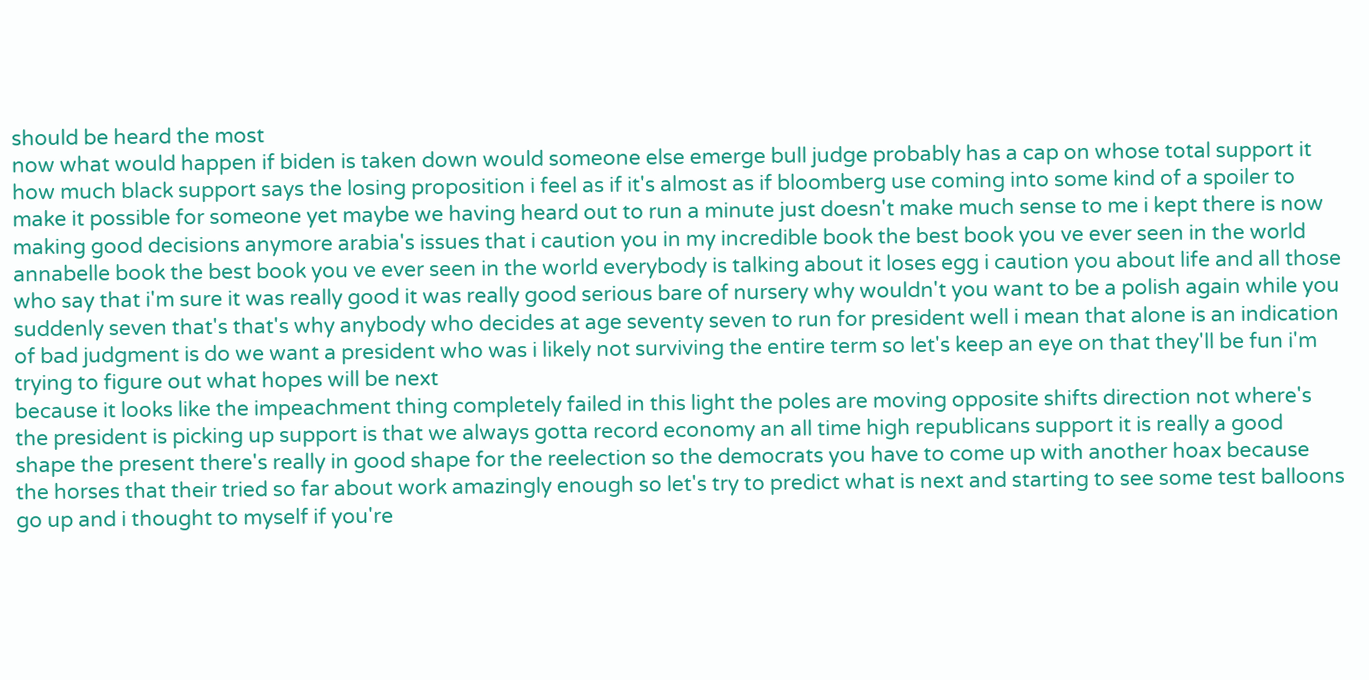should be heard the most
now what would happen if biden is taken down would someone else emerge bull judge probably has a cap on whose total support it how much black support says the losing proposition i feel as if it's almost as if bloomberg use coming into some kind of a spoiler to make it possible for someone yet maybe we having heard out to run a minute just doesn't make much sense to me i kept there is now making good decisions anymore arabia's issues that i caution you in my incredible book the best book you ve ever seen in the world
annabelle book the best book you ve ever seen in the world everybody is talking about it loses egg i caution you about life and all those who say that i'm sure it was really good it was really good serious bare of nursery why wouldn't you want to be a polish again while you suddenly seven that's that's why anybody who decides at age seventy seven to run for president well i mean that alone is an indication of bad judgment is do we want a president who was i likely not surviving the entire term so let's keep an eye on that they'll be fun i'm trying to figure out what hopes will be next
because it looks like the impeachment thing completely failed in this light the poles are moving opposite shifts direction not where's the president is picking up support is that we always gotta record economy an all time high republicans support it is really a good shape the present there's really in good shape for the reelection so the democrats you have to come up with another hoax because the horses that their tried so far about work amazingly enough so let's try to predict what is next and starting to see some test balloons go up and i thought to myself if you're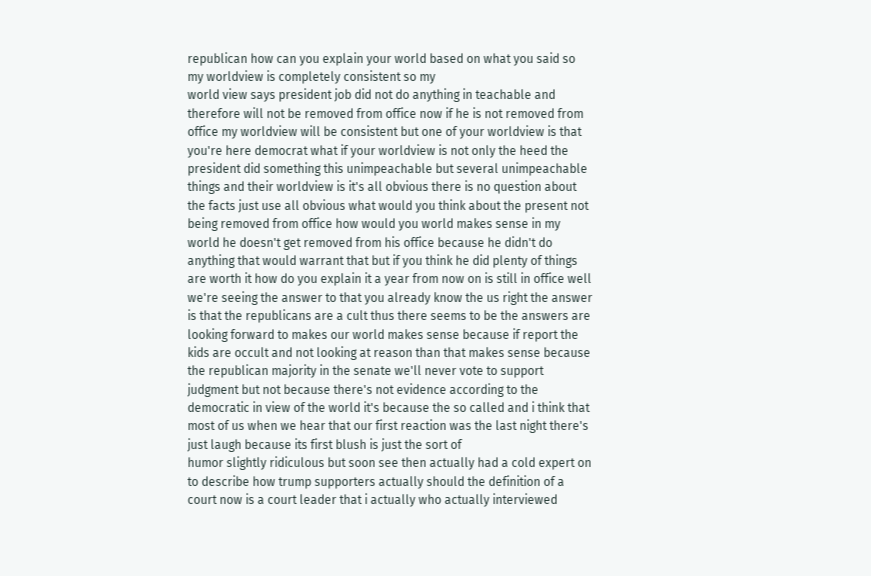republican how can you explain your world based on what you said so my worldview is completely consistent so my
world view says president job did not do anything in teachable and therefore will not be removed from office now if he is not removed from office my worldview will be consistent but one of your worldview is that you're here democrat what if your worldview is not only the heed the president did something this unimpeachable but several unimpeachable things and their worldview is it's all obvious there is no question about the facts just use all obvious what would you think about the present not being removed from office how would you world makes sense in my world he doesn't get removed from his office because he didn't do anything that would warrant that but if you think he did plenty of things are worth it how do you explain it a year from now on is still in office well
we're seeing the answer to that you already know the us right the answer is that the republicans are a cult thus there seems to be the answers are looking forward to makes our world makes sense because if report the kids are occult and not looking at reason than that makes sense because the republican majority in the senate we'll never vote to support judgment but not because there's not evidence according to the democratic in view of the world it's because the so called and i think that most of us when we hear that our first reaction was the last night there's just laugh because its first blush is just the sort of
humor slightly ridiculous but soon see then actually had a cold expert on to describe how trump supporters actually should the definition of a court now is a court leader that i actually who actually interviewed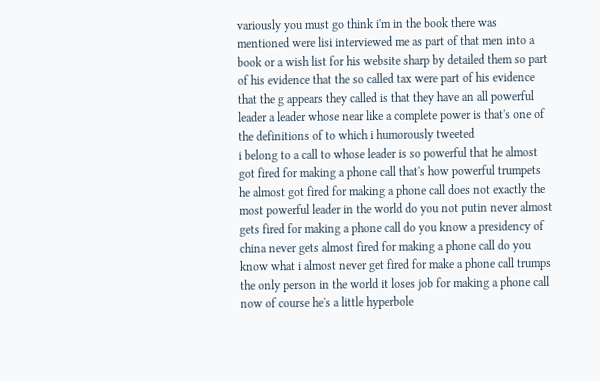variously you must go think i'm in the book there was mentioned were lisi interviewed me as part of that men into a book or a wish list for his website sharp by detailed them so part of his evidence that the so called tax were part of his evidence that the g appears they called is that they have an all powerful leader a leader whose near like a complete power is that's one of the definitions of to which i humorously tweeted
i belong to a call to whose leader is so powerful that he almost got fired for making a phone call that's how powerful trumpets he almost got fired for making a phone call does not exactly the most powerful leader in the world do you not putin never almost gets fired for making a phone call do you know a presidency of china never gets almost fired for making a phone call do you know what i almost never get fired for make a phone call trumps the only person in the world it loses job for making a phone call now of course he's a little hyperbole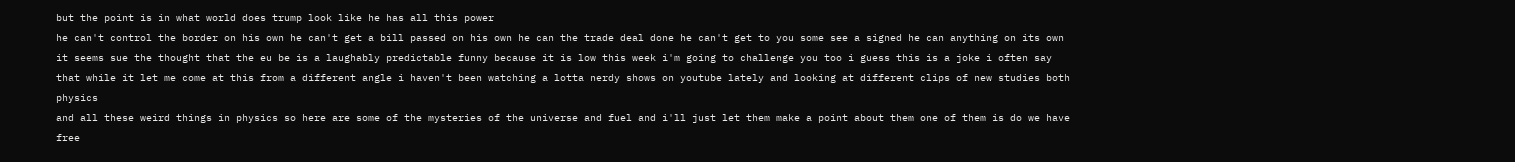but the point is in what world does trump look like he has all this power
he can't control the border on his own he can't get a bill passed on his own he can the trade deal done he can't get to you some see a signed he can anything on its own it seems sue the thought that the eu be is a laughably predictable funny because it is low this week i'm going to challenge you too i guess this is a joke i often say that while it let me come at this from a different angle i haven't been watching a lotta nerdy shows on youtube lately and looking at different clips of new studies both physics
and all these weird things in physics so here are some of the mysteries of the universe and fuel and i'll just let them make a point about them one of them is do we have free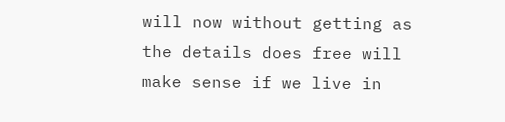will now without getting as the details does free will make sense if we live in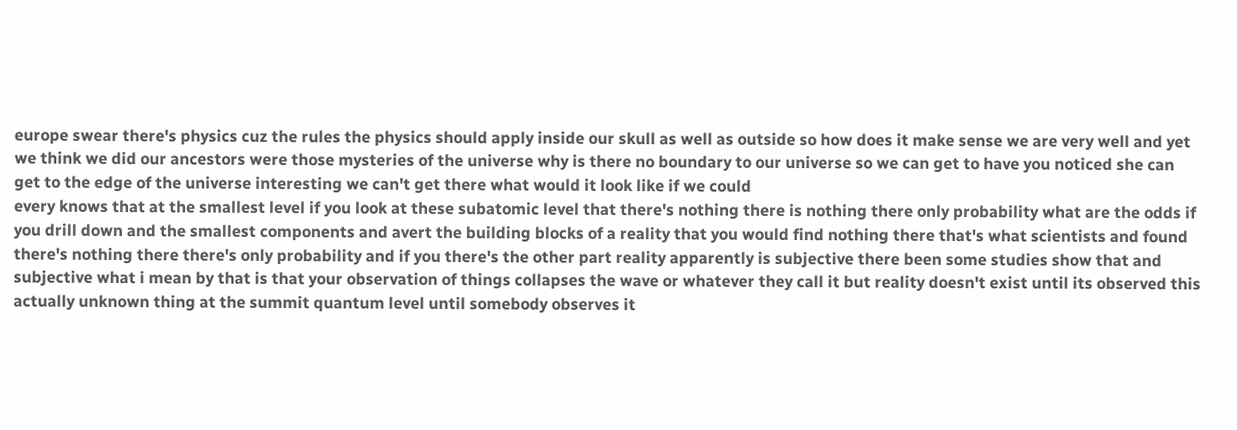europe swear there's physics cuz the rules the physics should apply inside our skull as well as outside so how does it make sense we are very well and yet we think we did our ancestors were those mysteries of the universe why is there no boundary to our universe so we can get to have you noticed she can get to the edge of the universe interesting we can't get there what would it look like if we could
every knows that at the smallest level if you look at these subatomic level that there's nothing there is nothing there only probability what are the odds if you drill down and the smallest components and avert the building blocks of a reality that you would find nothing there that's what scientists and found there's nothing there there's only probability and if you there's the other part reality apparently is subjective there been some studies show that and subjective what i mean by that is that your observation of things collapses the wave or whatever they call it but reality doesn't exist until its observed this actually unknown thing at the summit quantum level until somebody observes it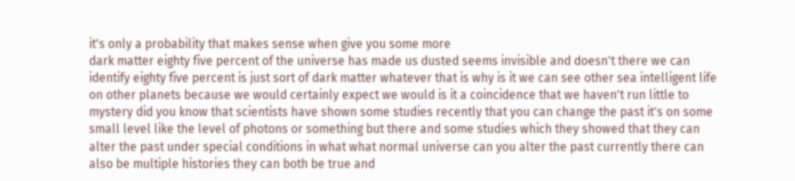it's only a probability that makes sense when give you some more
dark matter eighty five percent of the universe has made us dusted seems invisible and doesn't there we can identify eighty five percent is just sort of dark matter whatever that is why is it we can see other sea intelligent life on other planets because we would certainly expect we would is it a coincidence that we haven't run little to mystery did you know that scientists have shown some studies recently that you can change the past it's on some small level like the level of photons or something but there and some studies which they showed that they can alter the past under special conditions in what what normal universe can you alter the past currently there can also be multiple histories they can both be true and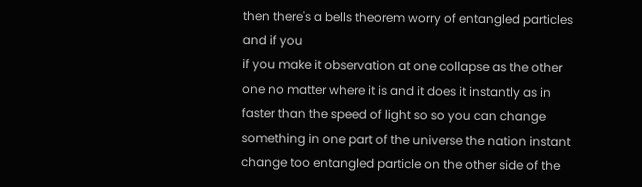then there's a bells theorem worry of entangled particles and if you
if you make it observation at one collapse as the other one no matter where it is and it does it instantly as in faster than the speed of light so so you can change something in one part of the universe the nation instant change too entangled particle on the other side of the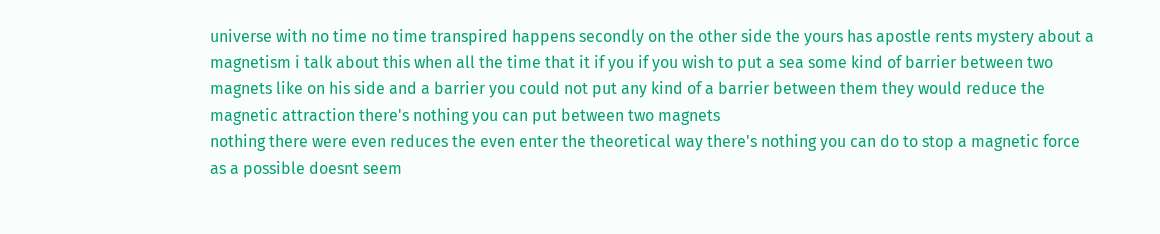universe with no time no time transpired happens secondly on the other side the yours has apostle rents mystery about a magnetism i talk about this when all the time that it if you if you wish to put a sea some kind of barrier between two magnets like on his side and a barrier you could not put any kind of a barrier between them they would reduce the magnetic attraction there's nothing you can put between two magnets
nothing there were even reduces the even enter the theoretical way there's nothing you can do to stop a magnetic force as a possible doesnt seem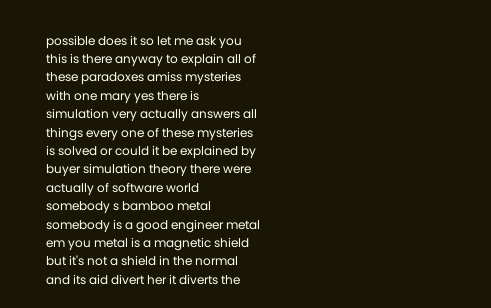possible does it so let me ask you this is there anyway to explain all of these paradoxes amiss mysteries with one mary yes there is simulation very actually answers all things every one of these mysteries is solved or could it be explained by buyer simulation theory there were actually of software world somebody s bamboo metal somebody is a good engineer metal em you metal is a magnetic shield but it's not a shield in the normal
and its aid divert her it diverts the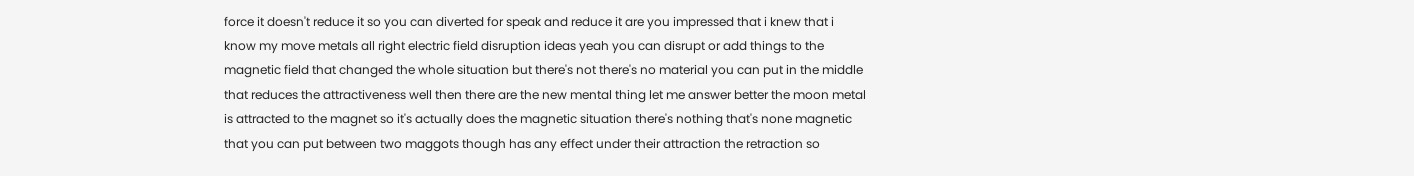force it doesn't reduce it so you can diverted for speak and reduce it are you impressed that i knew that i know my move metals all right electric field disruption ideas yeah you can disrupt or add things to the magnetic field that changed the whole situation but there's not there's no material you can put in the middle that reduces the attractiveness well then there are the new mental thing let me answer better the moon metal is attracted to the magnet so it's actually does the magnetic situation there's nothing that's none magnetic that you can put between two maggots though has any effect under their attraction the retraction so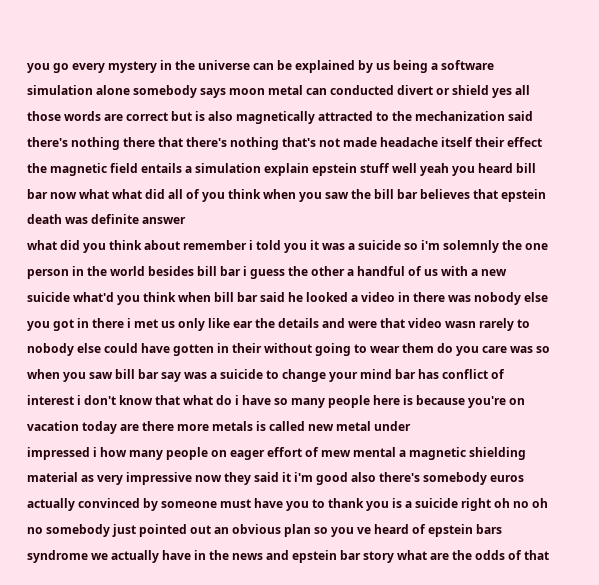you go every mystery in the universe can be explained by us being a software simulation alone somebody says moon metal can conducted divert or shield yes all those words are correct but is also magnetically attracted to the mechanization said there's nothing there that there's nothing that's not made headache itself their effect the magnetic field entails a simulation explain epstein stuff well yeah you heard bill bar now what what did all of you think when you saw the bill bar believes that epstein death was definite answer
what did you think about remember i told you it was a suicide so i'm solemnly the one person in the world besides bill bar i guess the other a handful of us with a new suicide what'd you think when bill bar said he looked a video in there was nobody else you got in there i met us only like ear the details and were that video wasn rarely to nobody else could have gotten in their without going to wear them do you care was so when you saw bill bar say was a suicide to change your mind bar has conflict of interest i don't know that what do i have so many people here is because you're on vacation today are there more metals is called new metal under
impressed i how many people on eager effort of mew mental a magnetic shielding material as very impressive now they said it i'm good also there's somebody euros actually convinced by someone must have you to thank you is a suicide right oh no oh no somebody just pointed out an obvious plan so you ve heard of epstein bars syndrome we actually have in the news and epstein bar story what are the odds of that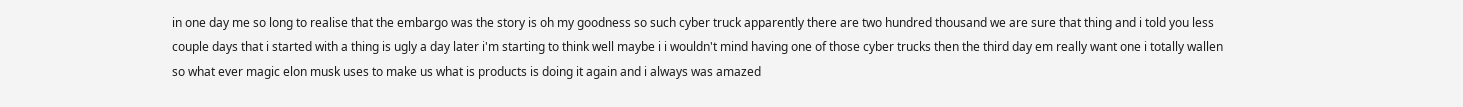in one day me so long to realise that the embargo was the story is oh my goodness so such cyber truck apparently there are two hundred thousand we are sure that thing and i told you less couple days that i started with a thing is ugly a day later i'm starting to think well maybe i i wouldn't mind having one of those cyber trucks then the third day em really want one i totally wallen so what ever magic elon musk uses to make us what is products is doing it again and i always was amazed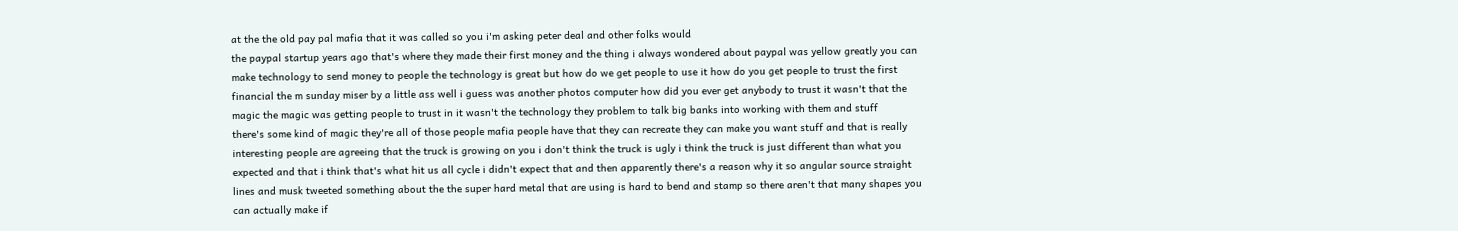at the the old pay pal mafia that it was called so you i'm asking peter deal and other folks would
the paypal startup years ago that's where they made their first money and the thing i always wondered about paypal was yellow greatly you can make technology to send money to people the technology is great but how do we get people to use it how do you get people to trust the first financial the m sunday miser by a little ass well i guess was another photos computer how did you ever get anybody to trust it wasn't that the magic the magic was getting people to trust in it wasn't the technology they problem to talk big banks into working with them and stuff
there's some kind of magic they're all of those people mafia people have that they can recreate they can make you want stuff and that is really interesting people are agreeing that the truck is growing on you i don't think the truck is ugly i think the truck is just different than what you expected and that i think that's what hit us all cycle i didn't expect that and then apparently there's a reason why it so angular source straight lines and musk tweeted something about the the super hard metal that are using is hard to bend and stamp so there aren't that many shapes you can actually make if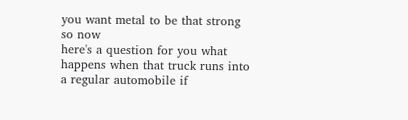you want metal to be that strong so now
here's a question for you what happens when that truck runs into a regular automobile if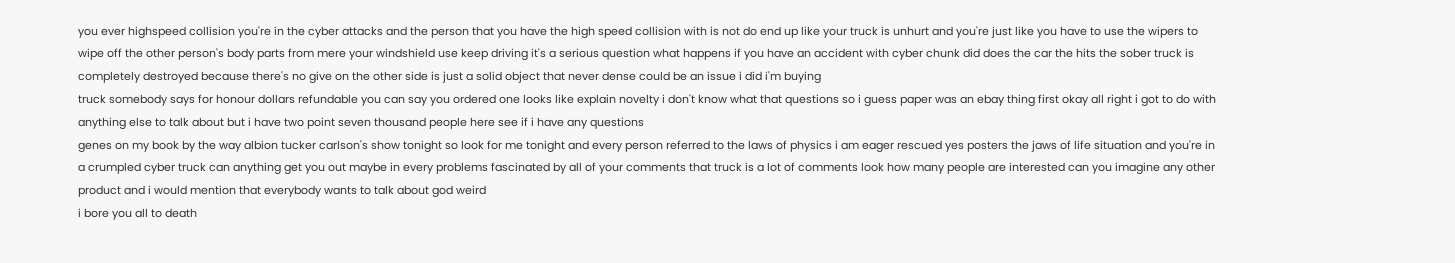you ever highspeed collision you're in the cyber attacks and the person that you have the high speed collision with is not do end up like your truck is unhurt and you're just like you have to use the wipers to wipe off the other person's body parts from mere your windshield use keep driving it's a serious question what happens if you have an accident with cyber chunk did does the car the hits the sober truck is completely destroyed because there's no give on the other side is just a solid object that never dense could be an issue i did i'm buying
truck somebody says for honour dollars refundable you can say you ordered one looks like explain novelty i don't know what that questions so i guess paper was an ebay thing first okay all right i got to do with anything else to talk about but i have two point seven thousand people here see if i have any questions
genes on my book by the way albion tucker carlson's show tonight so look for me tonight and every person referred to the laws of physics i am eager rescued yes posters the jaws of life situation and you're in a crumpled cyber truck can anything get you out maybe in every problems fascinated by all of your comments that truck is a lot of comments look how many people are interested can you imagine any other product and i would mention that everybody wants to talk about god weird
i bore you all to death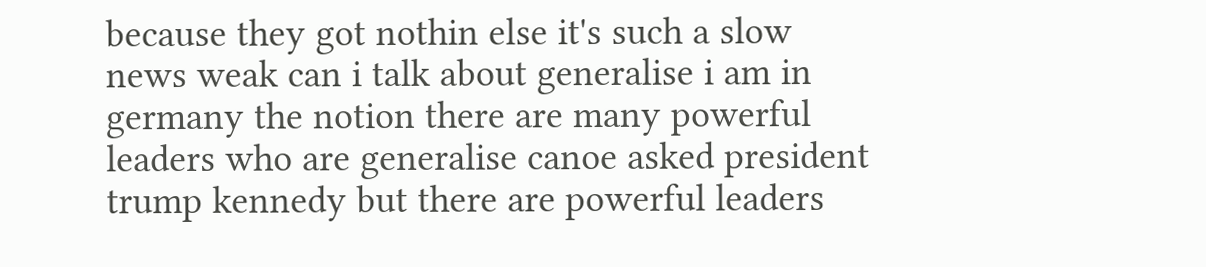because they got nothin else it's such a slow news weak can i talk about generalise i am in germany the notion there are many powerful leaders who are generalise canoe asked president trump kennedy but there are powerful leaders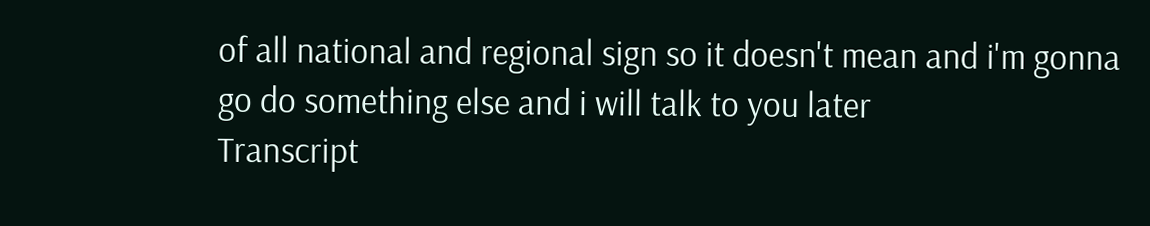of all national and regional sign so it doesn't mean and i'm gonna go do something else and i will talk to you later
Transcript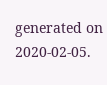generated on 2020-02-05.